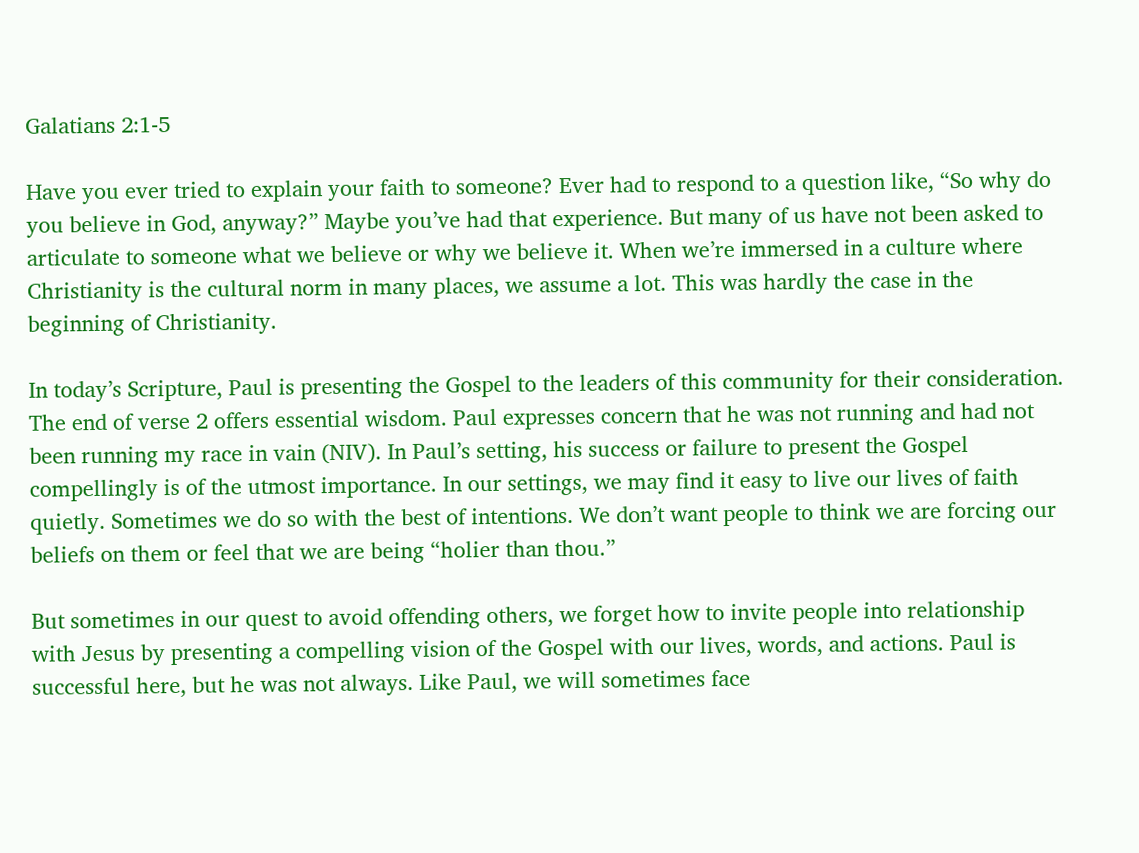Galatians 2:1-5

Have you ever tried to explain your faith to someone? Ever had to respond to a question like, “So why do you believe in God, anyway?” Maybe you’ve had that experience. But many of us have not been asked to articulate to someone what we believe or why we believe it. When we’re immersed in a culture where Christianity is the cultural norm in many places, we assume a lot. This was hardly the case in the beginning of Christianity.

In today’s Scripture, Paul is presenting the Gospel to the leaders of this community for their consideration. The end of verse 2 offers essential wisdom. Paul expresses concern that he was not running and had not been running my race in vain (NIV). In Paul’s setting, his success or failure to present the Gospel compellingly is of the utmost importance. In our settings, we may find it easy to live our lives of faith quietly. Sometimes we do so with the best of intentions. We don’t want people to think we are forcing our beliefs on them or feel that we are being “holier than thou.”

But sometimes in our quest to avoid offending others, we forget how to invite people into relationship with Jesus by presenting a compelling vision of the Gospel with our lives, words, and actions. Paul is successful here, but he was not always. Like Paul, we will sometimes face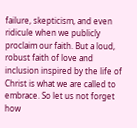failure, skepticism, and even ridicule when we publicly proclaim our faith. But a loud, robust faith of love and inclusion inspired by the life of Christ is what we are called to embrace. So let us not forget how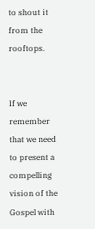to shout it from the rooftops.


If we remember that we need to present a compelling vision of the Gospel with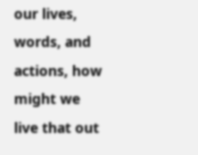our lives, words, and actions, how might we live that out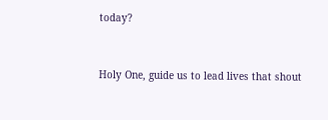today?


Holy One, guide us to lead lives that shout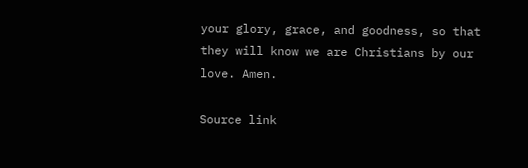your glory, grace, and goodness, so that they will know we are Christians by our love. Amen.

Source link